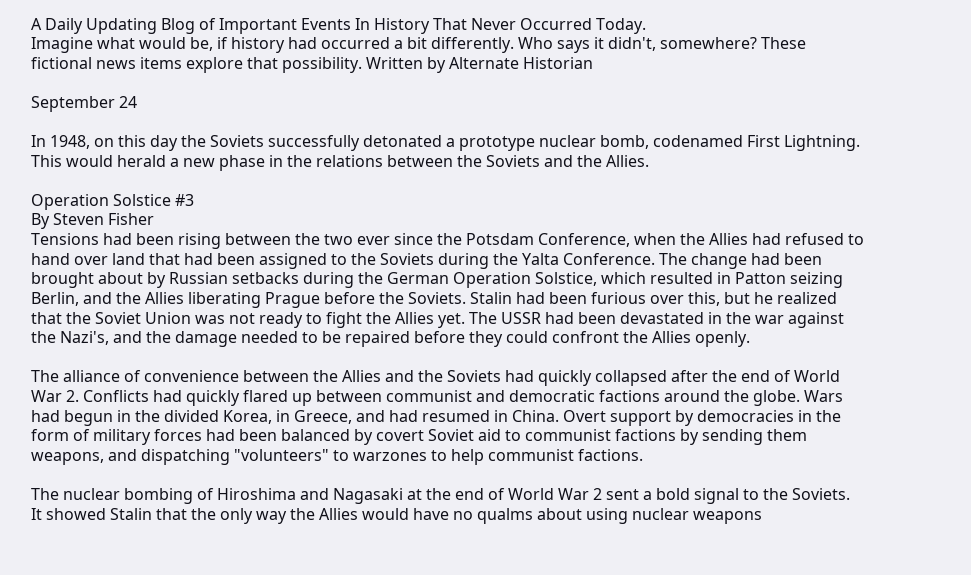A Daily Updating Blog of Important Events In History That Never Occurred Today.
Imagine what would be, if history had occurred a bit differently. Who says it didn't, somewhere? These fictional news items explore that possibility. Written by Alternate Historian

September 24

In 1948, on this day the Soviets successfully detonated a prototype nuclear bomb, codenamed First Lightning. This would herald a new phase in the relations between the Soviets and the Allies.

Operation Solstice #3
By Steven Fisher
Tensions had been rising between the two ever since the Potsdam Conference, when the Allies had refused to hand over land that had been assigned to the Soviets during the Yalta Conference. The change had been brought about by Russian setbacks during the German Operation Solstice, which resulted in Patton seizing Berlin, and the Allies liberating Prague before the Soviets. Stalin had been furious over this, but he realized that the Soviet Union was not ready to fight the Allies yet. The USSR had been devastated in the war against the Nazi's, and the damage needed to be repaired before they could confront the Allies openly.

The alliance of convenience between the Allies and the Soviets had quickly collapsed after the end of World War 2. Conflicts had quickly flared up between communist and democratic factions around the globe. Wars had begun in the divided Korea, in Greece, and had resumed in China. Overt support by democracies in the form of military forces had been balanced by covert Soviet aid to communist factions by sending them weapons, and dispatching "volunteers" to warzones to help communist factions.

The nuclear bombing of Hiroshima and Nagasaki at the end of World War 2 sent a bold signal to the Soviets. It showed Stalin that the only way the Allies would have no qualms about using nuclear weapons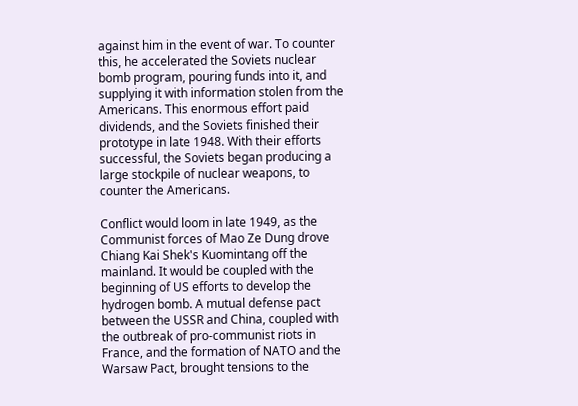against him in the event of war. To counter this, he accelerated the Soviets nuclear bomb program, pouring funds into it, and supplying it with information stolen from the Americans. This enormous effort paid dividends, and the Soviets finished their prototype in late 1948. With their efforts successful, the Soviets began producing a large stockpile of nuclear weapons, to counter the Americans.

Conflict would loom in late 1949, as the Communist forces of Mao Ze Dung drove Chiang Kai Shek's Kuomintang off the mainland. It would be coupled with the beginning of US efforts to develop the hydrogen bomb. A mutual defense pact between the USSR and China, coupled with the outbreak of pro-communist riots in France, and the formation of NATO and the Warsaw Pact, brought tensions to the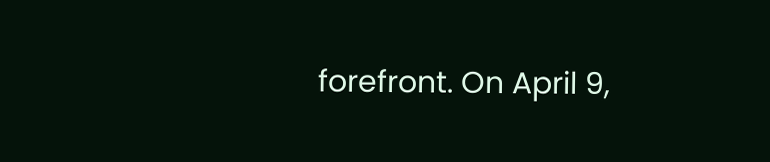forefront. On April 9,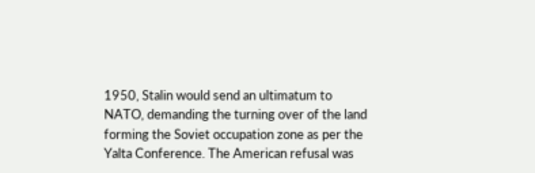1950, Stalin would send an ultimatum to NATO, demanding the turning over of the land forming the Soviet occupation zone as per the Yalta Conference. The American refusal was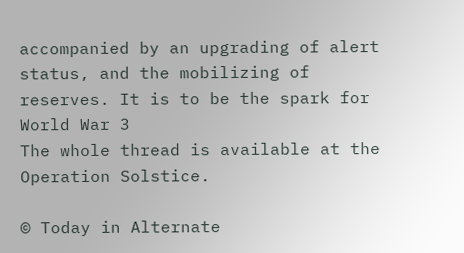accompanied by an upgrading of alert status, and the mobilizing of reserves. It is to be the spark for World War 3
The whole thread is available at the Operation Solstice.

© Today in Alternate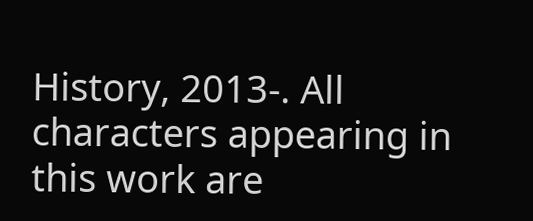History, 2013-. All characters appearing in this work are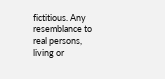fictitious. Any resemblance to real persons, living or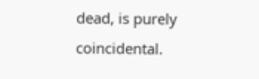dead, is purely coincidental.